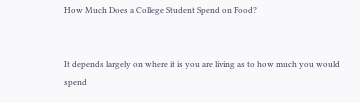How Much Does a College Student Spend on Food?


It depends largely on where it is you are living as to how much you would spend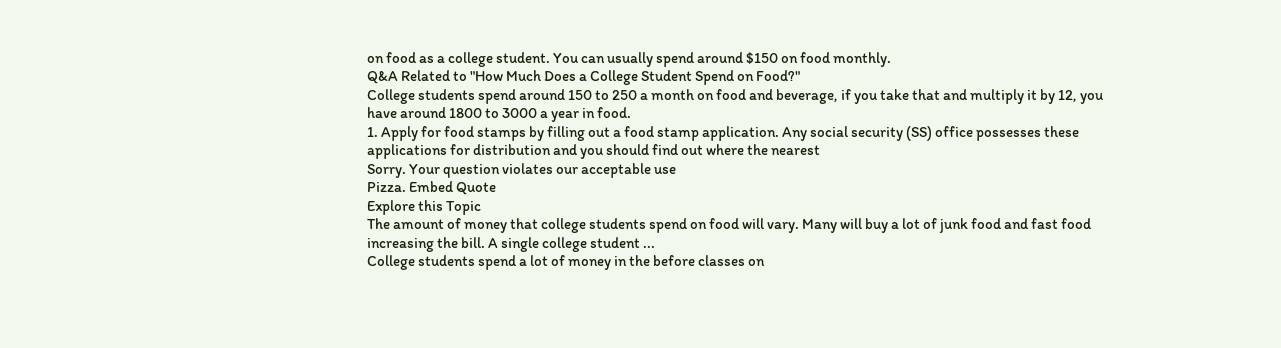on food as a college student. You can usually spend around $150 on food monthly.
Q&A Related to "How Much Does a College Student Spend on Food?"
College students spend around 150 to 250 a month on food and beverage, if you take that and multiply it by 12, you have around 1800 to 3000 a year in food.
1. Apply for food stamps by filling out a food stamp application. Any social security (SS) office possesses these applications for distribution and you should find out where the nearest
Sorry. Your question violates our acceptable use
Pizza. Embed Quote
Explore this Topic
The amount of money that college students spend on food will vary. Many will buy a lot of junk food and fast food increasing the bill. A single college student ...
College students spend a lot of money in the before classes on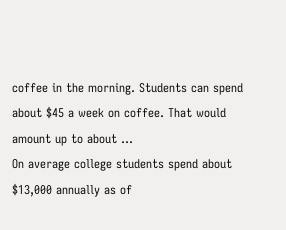coffee in the morning. Students can spend about $45 a week on coffee. That would amount up to about ...
On average college students spend about $13,000 annually as of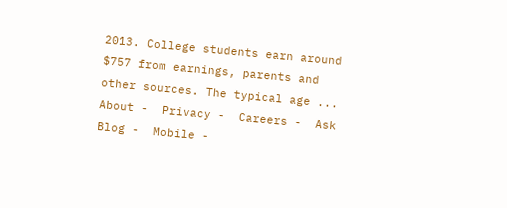2013. College students earn around $757 from earnings, parents and other sources. The typical age ...
About -  Privacy -  Careers -  Ask Blog -  Mobile -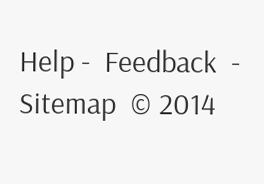Help -  Feedback  -  Sitemap  © 2014